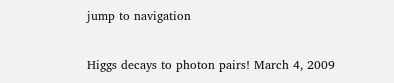jump to navigation

Higgs decays to photon pairs! March 4, 2009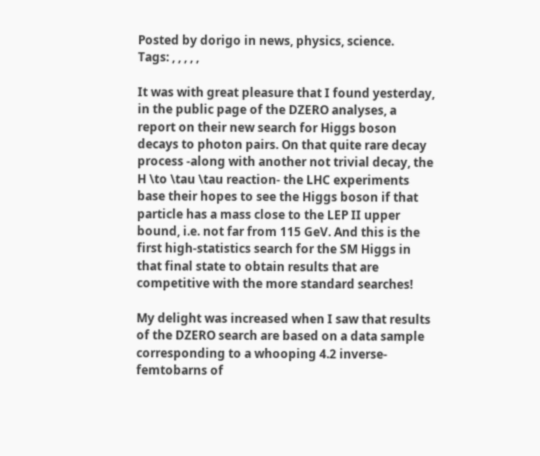Posted by dorigo in news, physics, science.
Tags: , , , , ,

It was with great pleasure that I found yesterday, in the public page of the DZERO analyses, a report on their new search for Higgs boson decays to photon pairs. On that quite rare decay process -along with another not trivial decay, the H \to \tau \tau reaction- the LHC experiments base their hopes to see the Higgs boson if that particle has a mass close to the LEP II upper bound, i.e. not far from 115 GeV. And this is the first high-statistics search for the SM Higgs in that final state to obtain results that are competitive with the more standard searches!

My delight was increased when I saw that results of the DZERO search are based on a data sample corresponding to a whooping 4.2 inverse-femtobarns of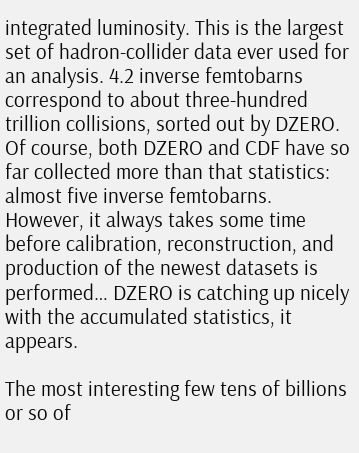integrated luminosity. This is the largest set of hadron-collider data ever used for an analysis. 4.2 inverse femtobarns correspond to about three-hundred trillion collisions, sorted out by DZERO. Of course, both DZERO and CDF have so far collected more than that statistics: almost five inverse femtobarns. However, it always takes some time before calibration, reconstruction, and production of the newest datasets is performed… DZERO is catching up nicely with the accumulated statistics, it appears.

The most interesting few tens of billions or so of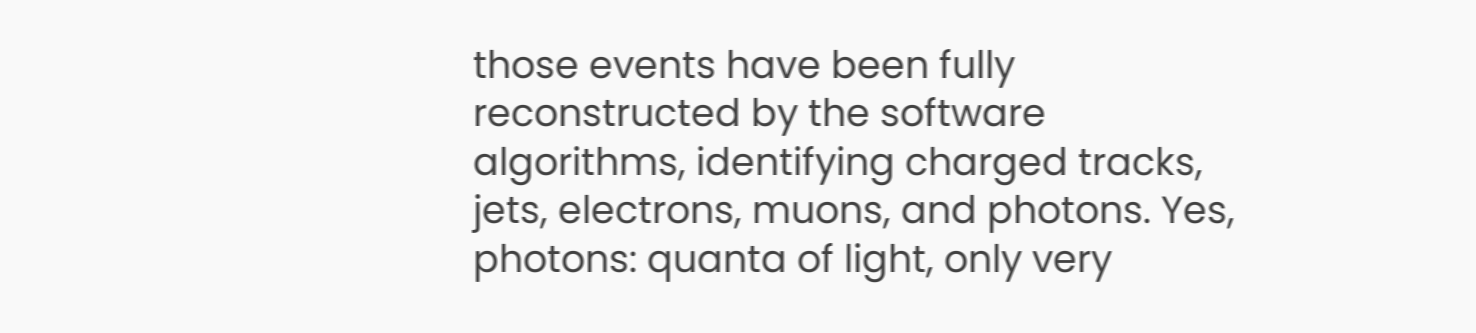those events have been fully reconstructed by the software algorithms, identifying charged tracks, jets, electrons, muons, and photons. Yes, photons: quanta of light, only very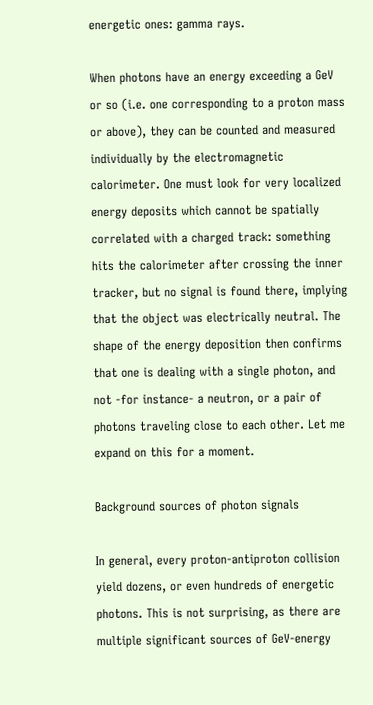energetic ones: gamma rays.

When photons have an energy exceeding a GeV or so (i.e. one corresponding to a proton mass or above), they can be counted and measured individually by the electromagnetic calorimeter. One must look for very localized energy deposits which cannot be spatially correlated with a charged track: something hits the calorimeter after crossing the inner tracker, but no signal is found there, implying that the object was electrically neutral. The shape of the energy deposition then confirms that one is dealing with a single photon, and not -for instance- a neutron, or a pair of photons traveling close to each other. Let me expand on this for a moment.

Background sources of photon signals

In general, every proton-antiproton collision yield dozens, or even hundreds of energetic photons. This is not surprising, as there are multiple significant sources of GeV-energy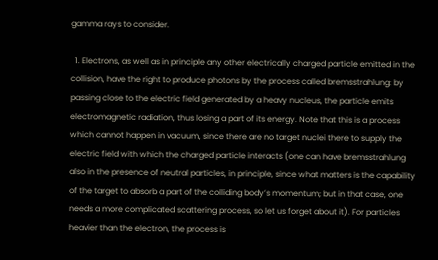gamma rays to consider.

  1. Electrons, as well as in principle any other electrically charged particle emitted in the collision, have the right to produce photons by the process called bremsstrahlung: by passing close to the electric field generated by a heavy nucleus, the particle emits electromagnetic radiation, thus losing a part of its energy. Note that this is a process which cannot happen in vacuum, since there are no target nuclei there to supply the electric field with which the charged particle interacts (one can have bremsstrahlung also in the presence of neutral particles, in principle, since what matters is the capability of the target to absorb a part of the colliding body’s momentum; but in that case, one needs a more complicated scattering process, so let us forget about it). For particles heavier than the electron, the process is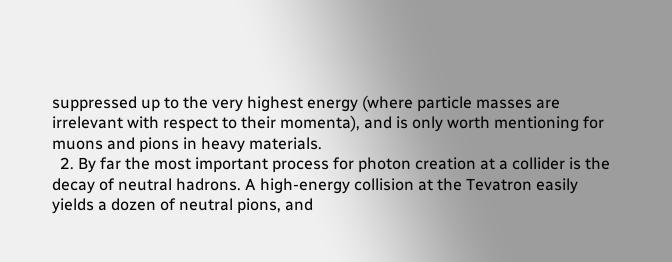suppressed up to the very highest energy (where particle masses are irrelevant with respect to their momenta), and is only worth mentioning for muons and pions in heavy materials.
  2. By far the most important process for photon creation at a collider is the decay of neutral hadrons. A high-energy collision at the Tevatron easily yields a dozen of neutral pions, and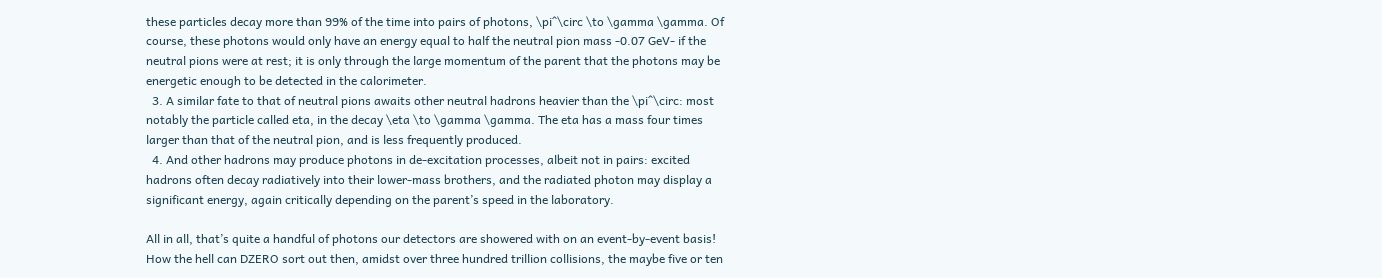these particles decay more than 99% of the time into pairs of photons, \pi^\circ \to \gamma \gamma. Of course, these photons would only have an energy equal to half the neutral pion mass -0.07 GeV- if the neutral pions were at rest; it is only through the large momentum of the parent that the photons may be energetic enough to be detected in the calorimeter.
  3. A similar fate to that of neutral pions awaits other neutral hadrons heavier than the \pi^\circ: most notably the particle called eta, in the decay \eta \to \gamma \gamma. The eta has a mass four times larger than that of the neutral pion, and is less frequently produced.
  4. And other hadrons may produce photons in de-excitation processes, albeit not in pairs: excited hadrons often decay radiatively into their lower-mass brothers, and the radiated photon may display a significant energy, again critically depending on the parent’s speed in the laboratory.

All in all, that’s quite a handful of photons our detectors are showered with on an event-by-event basis! How the hell can DZERO sort out then, amidst over three hundred trillion collisions, the maybe five or ten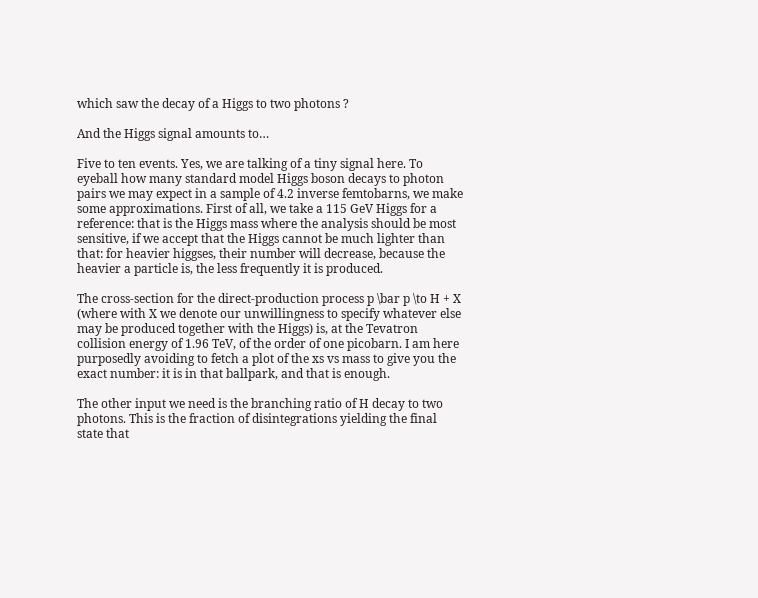which saw the decay of a Higgs to two photons ?

And the Higgs signal amounts to…

Five to ten events. Yes, we are talking of a tiny signal here. To eyeball how many standard model Higgs boson decays to photon pairs we may expect in a sample of 4.2 inverse femtobarns, we make some approximations. First of all, we take a 115 GeV Higgs for a reference: that is the Higgs mass where the analysis should be most sensitive, if we accept that the Higgs cannot be much lighter than that: for heavier higgses, their number will decrease, because the heavier a particle is, the less frequently it is produced.

The cross-section for the direct-production process p \bar p \to H + X (where with X we denote our unwillingness to specify whatever else may be produced together with the Higgs) is, at the Tevatron collision energy of 1.96 TeV, of the order of one picobarn. I am here purposedly avoiding to fetch a plot of the xs vs mass to give you the exact number: it is in that ballpark, and that is enough.

The other input we need is the branching ratio of H decay to two photons. This is the fraction of disintegrations yielding the final state that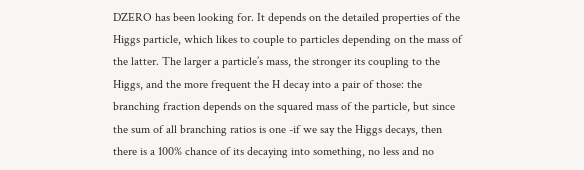DZERO has been looking for. It depends on the detailed properties of the Higgs particle, which likes to couple to particles depending on the mass of the latter. The larger a particle’s mass, the stronger its coupling to the Higgs, and the more frequent the H decay into a pair of those: the branching fraction depends on the squared mass of the particle, but since the sum of all branching ratios is one -if we say the Higgs decays, then there is a 100% chance of its decaying into something, no less and no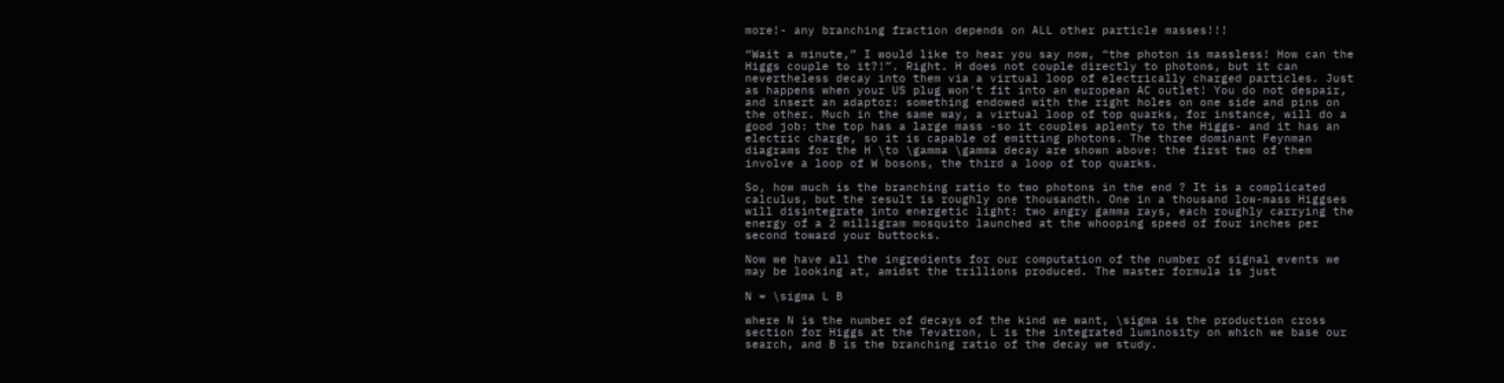more!- any branching fraction depends on ALL other particle masses!!!

“Wait a minute,” I would like to hear you say now, “the photon is massless! How can the Higgs couple to it?!”. Right. H does not couple directly to photons, but it can nevertheless decay into them via a virtual loop of electrically charged particles. Just as happens when your US plug won’t fit into an european AC outlet! You do not despair, and insert an adaptor: something endowed with the right holes on one side and pins on the other. Much in the same way, a virtual loop of top quarks, for instance, will do a good job: the top has a large mass -so it couples aplenty to the Higgs- and it has an electric charge, so it is capable of emitting photons. The three dominant Feynman diagrams for the H \to \gamma \gamma decay are shown above: the first two of them involve a loop of W bosons, the third a loop of top quarks.

So, how much is the branching ratio to two photons in the end ? It is a complicated calculus, but the result is roughly one thousandth. One in a thousand low-mass Higgses will disintegrate into energetic light: two angry gamma rays, each roughly carrying the energy of a 2 milligram mosquito launched at the whooping speed of four inches per second toward your buttocks.

Now we have all the ingredients for our computation of the number of signal events we may be looking at, amidst the trillions produced. The master formula is just

N = \sigma L B

where N is the number of decays of the kind we want, \sigma is the production cross section for Higgs at the Tevatron, L is the integrated luminosity on which we base our search, and B is the branching ratio of the decay we study.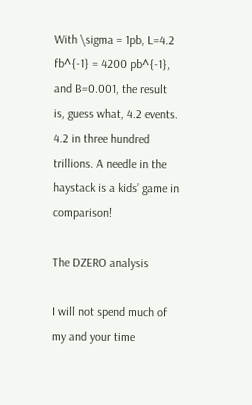With \sigma = 1pb, L=4.2 fb^{-1} = 4200 pb^{-1}, and B=0.001, the result is, guess what, 4.2 events. 4.2 in three hundred trillions. A needle in the haystack is a kids’ game in comparison!

The DZERO analysis

I will not spend much of my and your time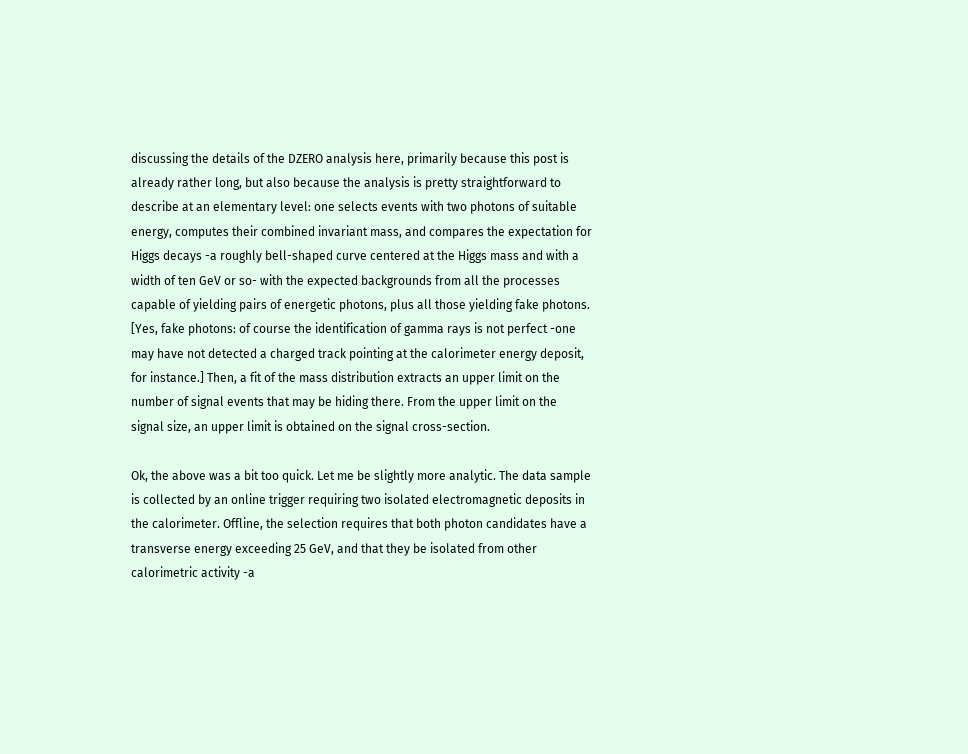discussing the details of the DZERO analysis here, primarily because this post is already rather long, but also because the analysis is pretty straightforward to describe at an elementary level: one selects events with two photons of suitable energy, computes their combined invariant mass, and compares the expectation for Higgs decays -a roughly bell-shaped curve centered at the Higgs mass and with a width of ten GeV or so- with the expected backgrounds from all the processes capable of yielding pairs of energetic photons, plus all those yielding fake photons. [Yes, fake photons: of course the identification of gamma rays is not perfect -one may have not detected a charged track pointing at the calorimeter energy deposit, for instance.] Then, a fit of the mass distribution extracts an upper limit on the number of signal events that may be hiding there. From the upper limit on the signal size, an upper limit is obtained on the signal cross-section.

Ok, the above was a bit too quick. Let me be slightly more analytic. The data sample is collected by an online trigger requiring two isolated electromagnetic deposits in the calorimeter. Offline, the selection requires that both photon candidates have a transverse energy exceeding 25 GeV, and that they be isolated from other calorimetric activity -a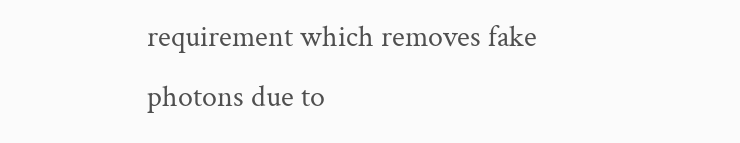requirement which removes fake photons due to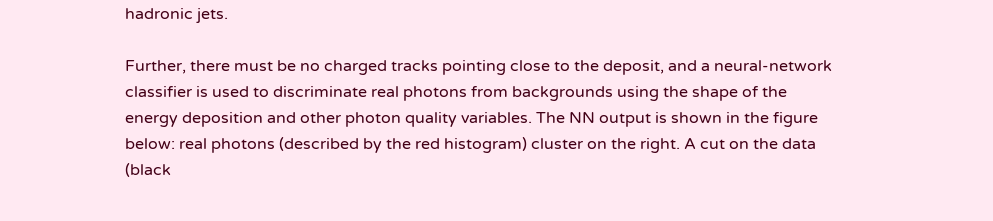hadronic jets.

Further, there must be no charged tracks pointing close to the deposit, and a neural-network classifier is used to discriminate real photons from backgrounds using the shape of the energy deposition and other photon quality variables. The NN output is shown in the figure below: real photons (described by the red histogram) cluster on the right. A cut on the data (black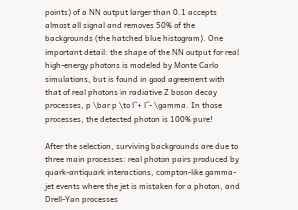points) of a NN output larger than 0.1 accepts almost all signal and removes 50% of the backgrounds (the hatched blue histogram). One important detail: the shape of the NN output for real high-energy photons is modeled by Monte Carlo simulations, but is found in good agreement with that of real photons in radiative Z boson decay processes, p \bar p \to l^+ l^- \gamma. In those processes, the detected photon is 100% pure!

After the selection, surviving backgrounds are due to three main processes: real photon pairs produced by quark-antiquark interactions, compton-like gamma-jet events where the jet is mistaken for a photon, and Drell-Yan processes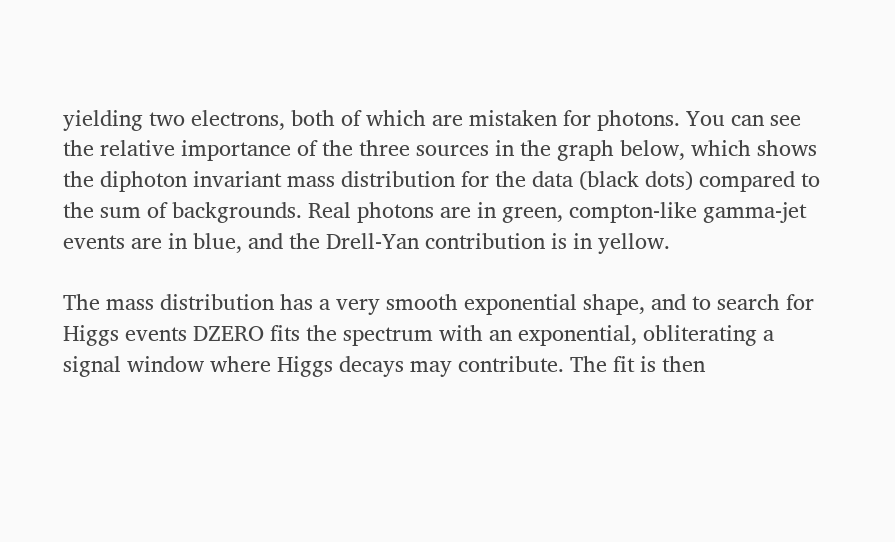yielding two electrons, both of which are mistaken for photons. You can see the relative importance of the three sources in the graph below, which shows the diphoton invariant mass distribution for the data (black dots) compared to the sum of backgrounds. Real photons are in green, compton-like gamma-jet events are in blue, and the Drell-Yan contribution is in yellow.

The mass distribution has a very smooth exponential shape, and to search for Higgs events DZERO fits the spectrum with an exponential, obliterating a signal window where Higgs decays may contribute. The fit is then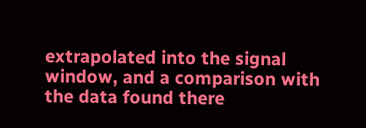extrapolated into the signal window, and a comparison with the data found there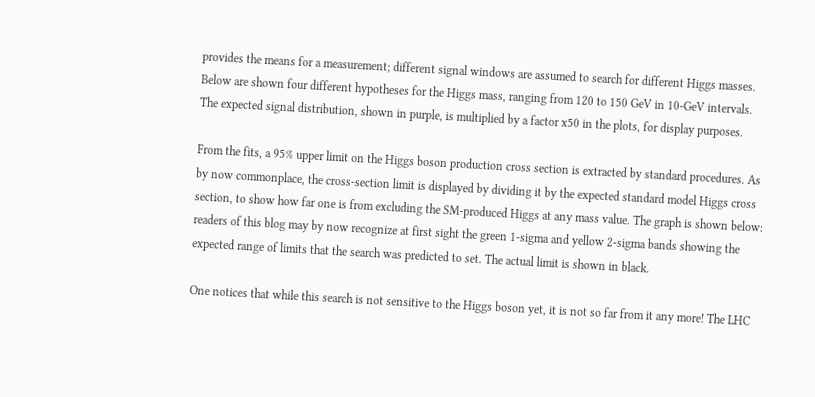provides the means for a measurement; different signal windows are assumed to search for different Higgs masses. Below are shown four different hypotheses for the Higgs mass, ranging from 120 to 150 GeV in 10-GeV intervals. The expected signal distribution, shown in purple, is multiplied by a factor x50 in the plots, for display purposes.

From the fits, a 95% upper limit on the Higgs boson production cross section is extracted by standard procedures. As by now commonplace, the cross-section limit is displayed by dividing it by the expected standard model Higgs cross section, to show how far one is from excluding the SM-produced Higgs at any mass value. The graph is shown below: readers of this blog may by now recognize at first sight the green 1-sigma and yellow 2-sigma bands showing the expected range of limits that the search was predicted to set. The actual limit is shown in black.

One notices that while this search is not sensitive to the Higgs boson yet, it is not so far from it any more! The LHC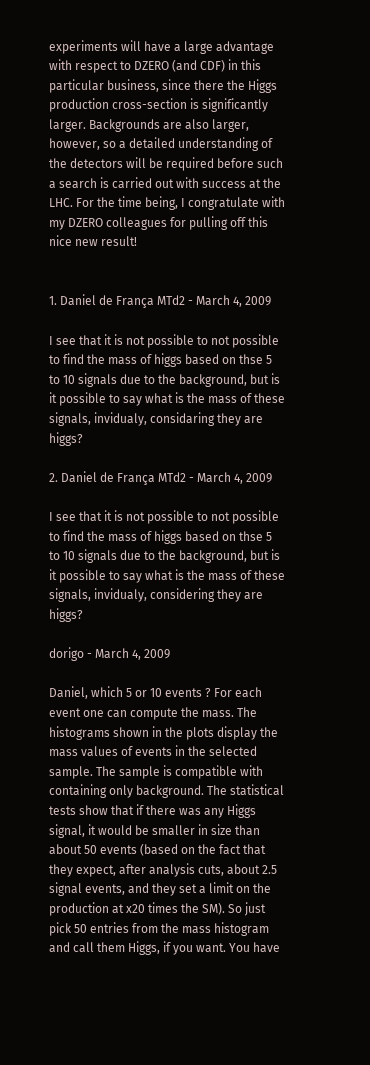experiments will have a large advantage with respect to DZERO (and CDF) in this particular business, since there the Higgs production cross-section is significantly larger. Backgrounds are also larger, however, so a detailed understanding of the detectors will be required before such a search is carried out with success at the LHC. For the time being, I congratulate with my DZERO colleagues for pulling off this nice new result!


1. Daniel de França MTd2 - March 4, 2009

I see that it is not possible to not possible to find the mass of higgs based on thse 5 to 10 signals due to the background, but is it possible to say what is the mass of these signals, invidualy, considaring they are higgs?

2. Daniel de França MTd2 - March 4, 2009

I see that it is not possible to not possible to find the mass of higgs based on thse 5 to 10 signals due to the background, but is it possible to say what is the mass of these signals, invidualy, considering they are higgs?

dorigo - March 4, 2009

Daniel, which 5 or 10 events ? For each event one can compute the mass. The histograms shown in the plots display the mass values of events in the selected sample. The sample is compatible with containing only background. The statistical tests show that if there was any Higgs signal, it would be smaller in size than about 50 events (based on the fact that they expect, after analysis cuts, about 2.5 signal events, and they set a limit on the production at x20 times the SM). So just pick 50 entries from the mass histogram and call them Higgs, if you want. You have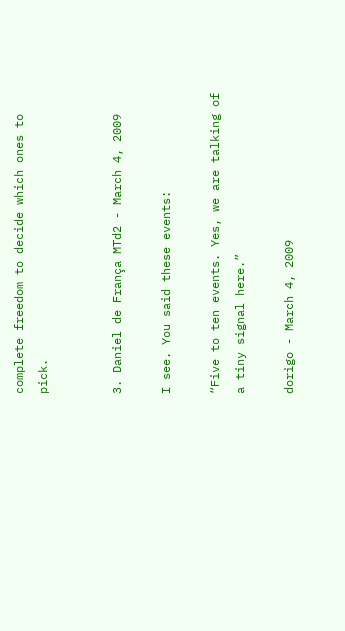complete freedom to decide which ones to pick.


3. Daniel de França MTd2 - March 4, 2009

I see. You said these events:

“Five to ten events. Yes, we are talking of a tiny signal here.”

dorigo - March 4, 2009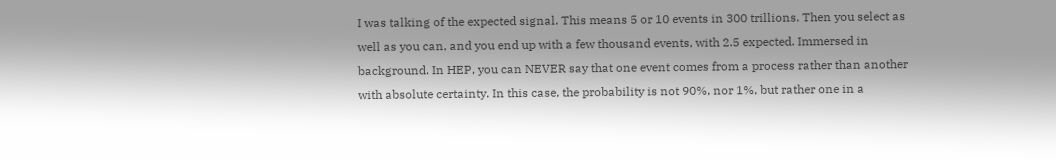I was talking of the expected signal. This means 5 or 10 events in 300 trillions. Then you select as well as you can, and you end up with a few thousand events, with 2.5 expected. Immersed in background. In HEP, you can NEVER say that one event comes from a process rather than another with absolute certainty. In this case, the probability is not 90%, nor 1%, but rather one in a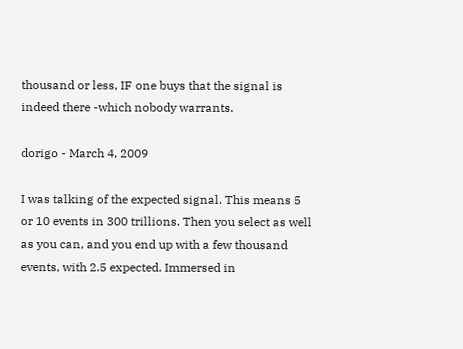thousand or less, IF one buys that the signal is indeed there -which nobody warrants.

dorigo - March 4, 2009

I was talking of the expected signal. This means 5 or 10 events in 300 trillions. Then you select as well as you can, and you end up with a few thousand events, with 2.5 expected. Immersed in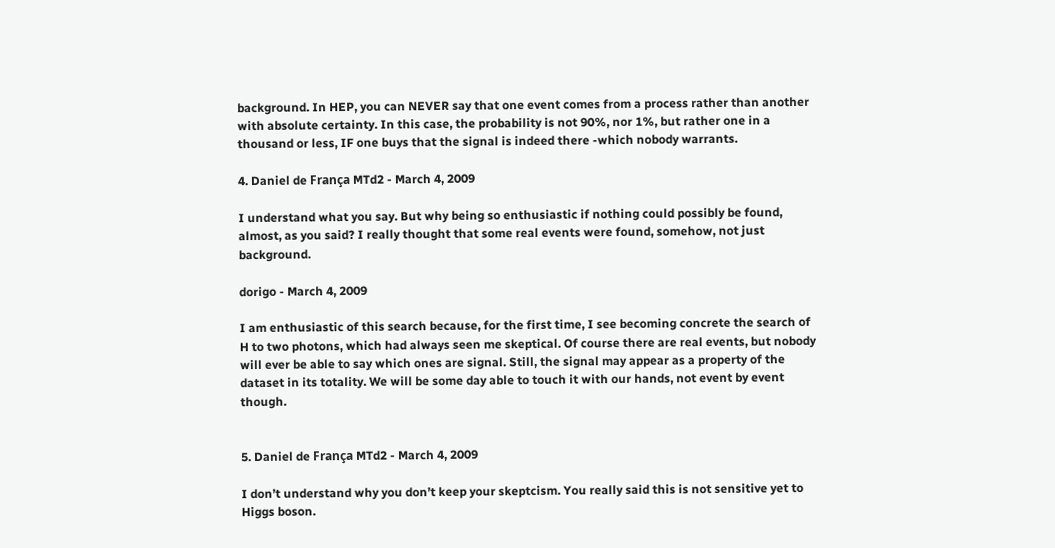background. In HEP, you can NEVER say that one event comes from a process rather than another with absolute certainty. In this case, the probability is not 90%, nor 1%, but rather one in a thousand or less, IF one buys that the signal is indeed there -which nobody warrants.

4. Daniel de França MTd2 - March 4, 2009

I understand what you say. But why being so enthusiastic if nothing could possibly be found, almost, as you said? I really thought that some real events were found, somehow, not just background.

dorigo - March 4, 2009

I am enthusiastic of this search because, for the first time, I see becoming concrete the search of H to two photons, which had always seen me skeptical. Of course there are real events, but nobody will ever be able to say which ones are signal. Still, the signal may appear as a property of the dataset in its totality. We will be some day able to touch it with our hands, not event by event though.


5. Daniel de França MTd2 - March 4, 2009

I don’t understand why you don’t keep your skeptcism. You really said this is not sensitive yet to Higgs boson.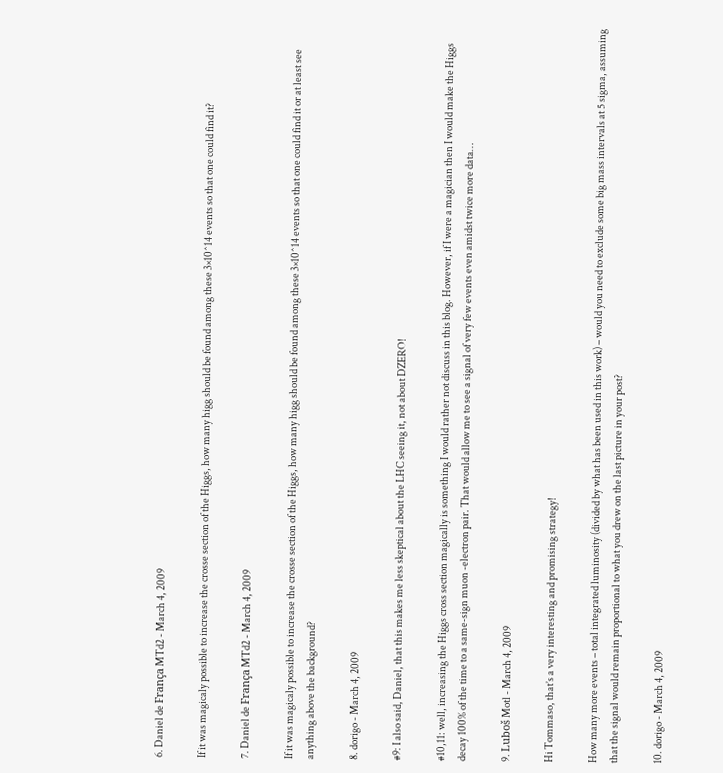6. Daniel de França MTd2 - March 4, 2009

If it was magicaly possible to increase the crosse section of the Higgs, how many higg should be found among these 3×10^14 events so that one could find it?

7. Daniel de França MTd2 - March 4, 2009

If it was magicaly possible to increase the crosse section of the Higgs, how many higg should be found among these 3×10^14 events so that one could find it or at least see anything above the background?

8. dorigo - March 4, 2009

#9: I also said, Daniel, that this makes me less skeptical about the LHC seeing it, not about DZERO!

#10,11: well, increasing the Higgs cross section magically is something I would rather not discuss in this blog. However, if I were a magician then I would make the Higgs decay 100% of the time to a same-sign muon -electron pair. That would allow me to see a signal of very few events even amidst twice more data…

9. Luboš Motl - March 4, 2009

Hi Tommaso, that’s a very interesting and promising strategy!

How many more events – total integrated luminosity (divided by what has been used in this work) – would you need to exclude some big mass intervals at 5 sigma, assuming that the signal would remain proportional to what you drew on the last picture in your post?

10. dorigo - March 4, 2009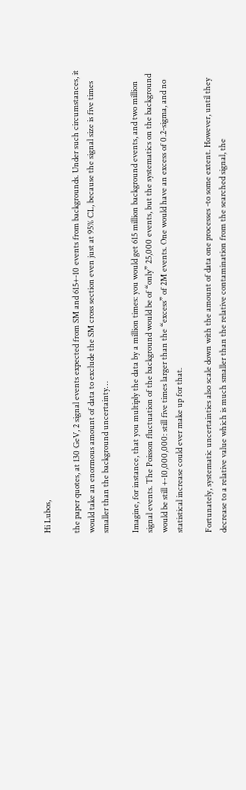Hi Lubos,

the paper quotes, at 130 GeV, 2 signal events expected from SM and 615+-10 events from backgrounds. Under such circumstances, it would take an enormous amount of data to exclude the SM cross section even just at 95% CL, because the signal size is five times smaller than the background uncertainty…

Imagine, for instance, that you multiply the data by a million times: you would get 615 million background events, and two million signal events. The Poisson fluctuation of the background would be of “only” 25,000 events, but the systematics on the background would be still +-10,000,000: still five times larger than the “excess” of 2M events. One would have an excess of 0.2-sigma, and no statistical increase could ever make up for that.

Fortunately, systematic uncertainties also scale down with the amount of data one processes -to some extent. However, until they decrease to a relative value which is much smaller than the relative contamination from the searched signal, the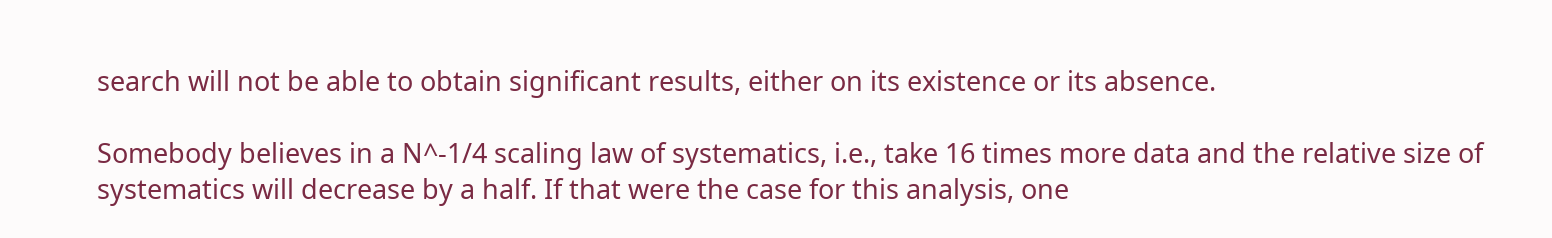search will not be able to obtain significant results, either on its existence or its absence.

Somebody believes in a N^-1/4 scaling law of systematics, i.e., take 16 times more data and the relative size of systematics will decrease by a half. If that were the case for this analysis, one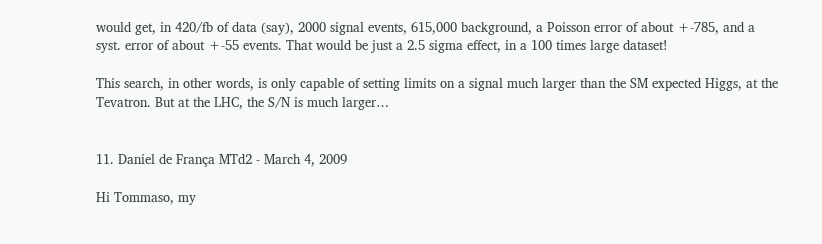would get, in 420/fb of data (say), 2000 signal events, 615,000 background, a Poisson error of about +-785, and a syst. error of about +-55 events. That would be just a 2.5 sigma effect, in a 100 times large dataset!

This search, in other words, is only capable of setting limits on a signal much larger than the SM expected Higgs, at the Tevatron. But at the LHC, the S/N is much larger…


11. Daniel de França MTd2 - March 4, 2009

Hi Tommaso, my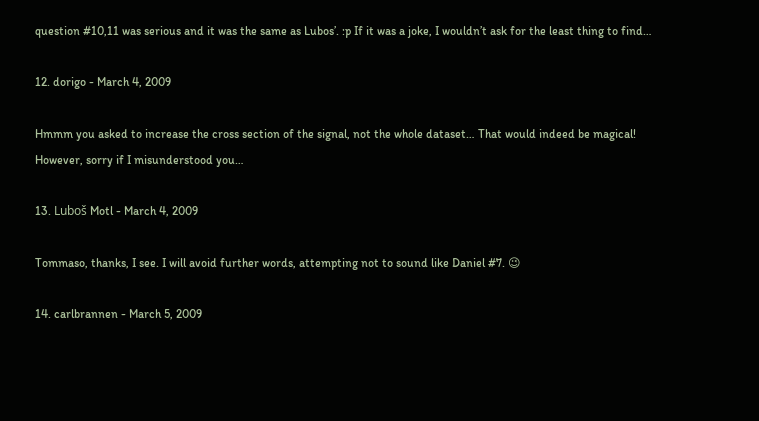question #10,11 was serious and it was the same as Lubos’. :p If it was a joke, I wouldn’t ask for the least thing to find…

12. dorigo - March 4, 2009

Hmmm you asked to increase the cross section of the signal, not the whole dataset… That would indeed be magical! However, sorry if I misunderstood you…

13. Luboš Motl - March 4, 2009

Tommaso, thanks, I see. I will avoid further words, attempting not to sound like Daniel #7. 😉

14. carlbrannen - March 5, 2009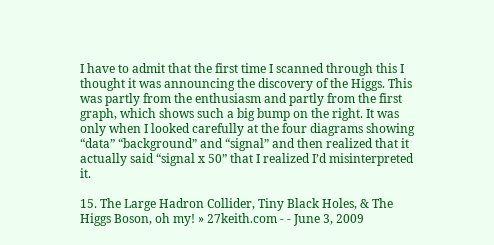I have to admit that the first time I scanned through this I thought it was announcing the discovery of the Higgs. This was partly from the enthusiasm and partly from the first graph, which shows such a big bump on the right. It was only when I looked carefully at the four diagrams showing “data” “background” and “signal” and then realized that it actually said “signal x 50” that I realized I’d misinterpreted it.

15. The Large Hadron Collider, Tiny Black Holes, & The Higgs Boson, oh my! » 27keith.com - - June 3, 2009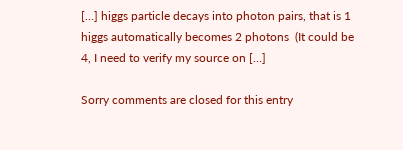[…] higgs particle decays into photon pairs, that is 1 higgs automatically becomes 2 photons  (It could be 4, I need to verify my source on […]

Sorry comments are closed for this entry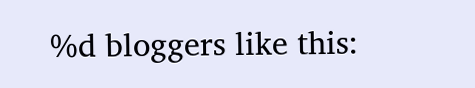%d bloggers like this: